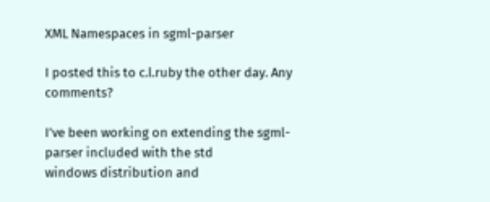XML Namespaces in sgml-parser

I posted this to c.l.ruby the other day. Any comments?

I’ve been working on extending the sgml-parser included with the std
windows distribution and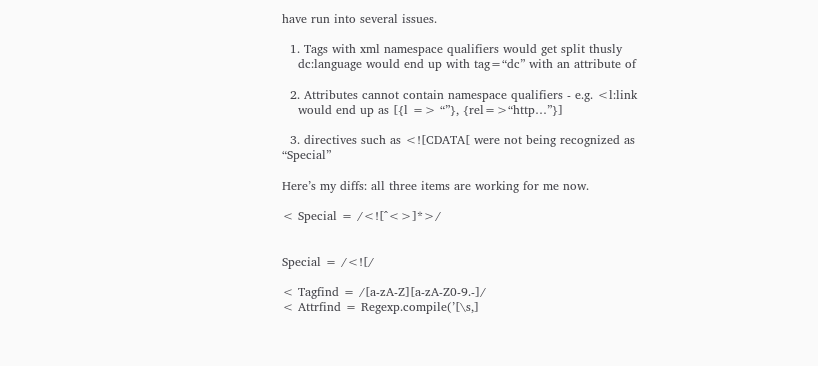have run into several issues.

  1. Tags with xml namespace qualifiers would get split thusly
    dc:language would end up with tag=“dc” with an attribute of

  2. Attributes cannot contain namespace qualifiers - e.g. <l:link
    would end up as [{l => “”}, {rel=>“http…”}]

  3. directives such as <![CDATA[ were not being recognized as “Special”

Here’s my diffs: all three items are working for me now.

< Special = /<![^<>]*>/


Special = /<![/

< Tagfind = /[a-zA-Z][a-zA-Z0-9.-]/
< Attrfind = Regexp.compile(’[\s,]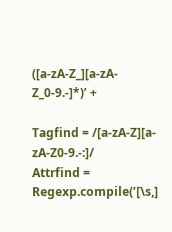([a-zA-Z_][a-zA-Z_0-9.-]*)’ +

Tagfind = /[a-zA-Z][a-zA-Z0-9.-:]/
Attrfind = Regexp.compile(’[\s,]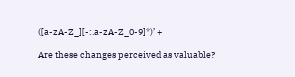([a-zA-Z_][-:.a-zA-Z_0-9]*)’ +

Are these changes perceived as valuable?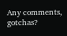Any comments, gotchas?